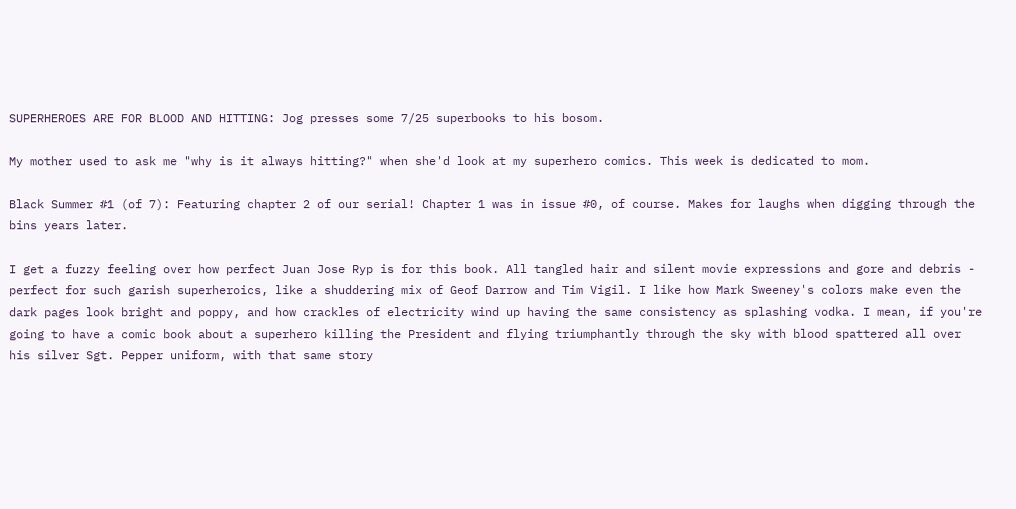SUPERHEROES ARE FOR BLOOD AND HITTING: Jog presses some 7/25 superbooks to his bosom.

My mother used to ask me "why is it always hitting?" when she'd look at my superhero comics. This week is dedicated to mom.

Black Summer #1 (of 7): Featuring chapter 2 of our serial! Chapter 1 was in issue #0, of course. Makes for laughs when digging through the bins years later.

I get a fuzzy feeling over how perfect Juan Jose Ryp is for this book. All tangled hair and silent movie expressions and gore and debris - perfect for such garish superheroics, like a shuddering mix of Geof Darrow and Tim Vigil. I like how Mark Sweeney's colors make even the dark pages look bright and poppy, and how crackles of electricity wind up having the same consistency as splashing vodka. I mean, if you're going to have a comic book about a superhero killing the President and flying triumphantly through the sky with blood spattered all over his silver Sgt. Pepper uniform, with that same story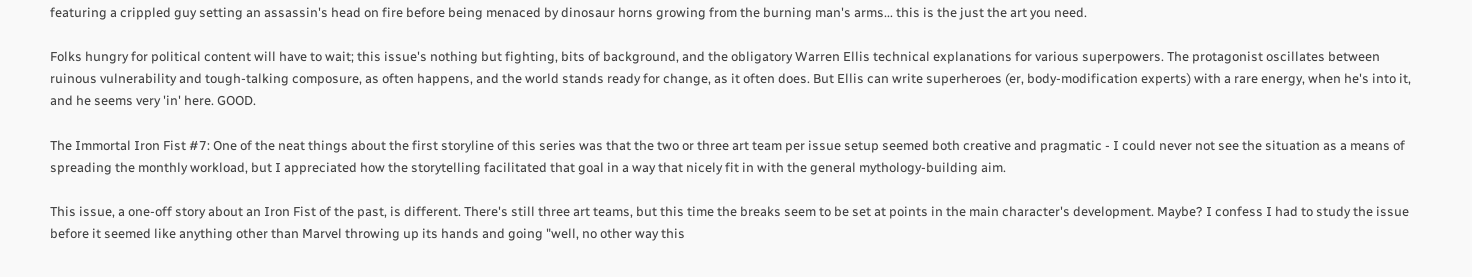featuring a crippled guy setting an assassin's head on fire before being menaced by dinosaur horns growing from the burning man's arms... this is the just the art you need.

Folks hungry for political content will have to wait; this issue's nothing but fighting, bits of background, and the obligatory Warren Ellis technical explanations for various superpowers. The protagonist oscillates between ruinous vulnerability and tough-talking composure, as often happens, and the world stands ready for change, as it often does. But Ellis can write superheroes (er, body-modification experts) with a rare energy, when he's into it, and he seems very 'in' here. GOOD.

The Immortal Iron Fist #7: One of the neat things about the first storyline of this series was that the two or three art team per issue setup seemed both creative and pragmatic - I could never not see the situation as a means of spreading the monthly workload, but I appreciated how the storytelling facilitated that goal in a way that nicely fit in with the general mythology-building aim.

This issue, a one-off story about an Iron Fist of the past, is different. There's still three art teams, but this time the breaks seem to be set at points in the main character's development. Maybe? I confess I had to study the issue before it seemed like anything other than Marvel throwing up its hands and going "well, no other way this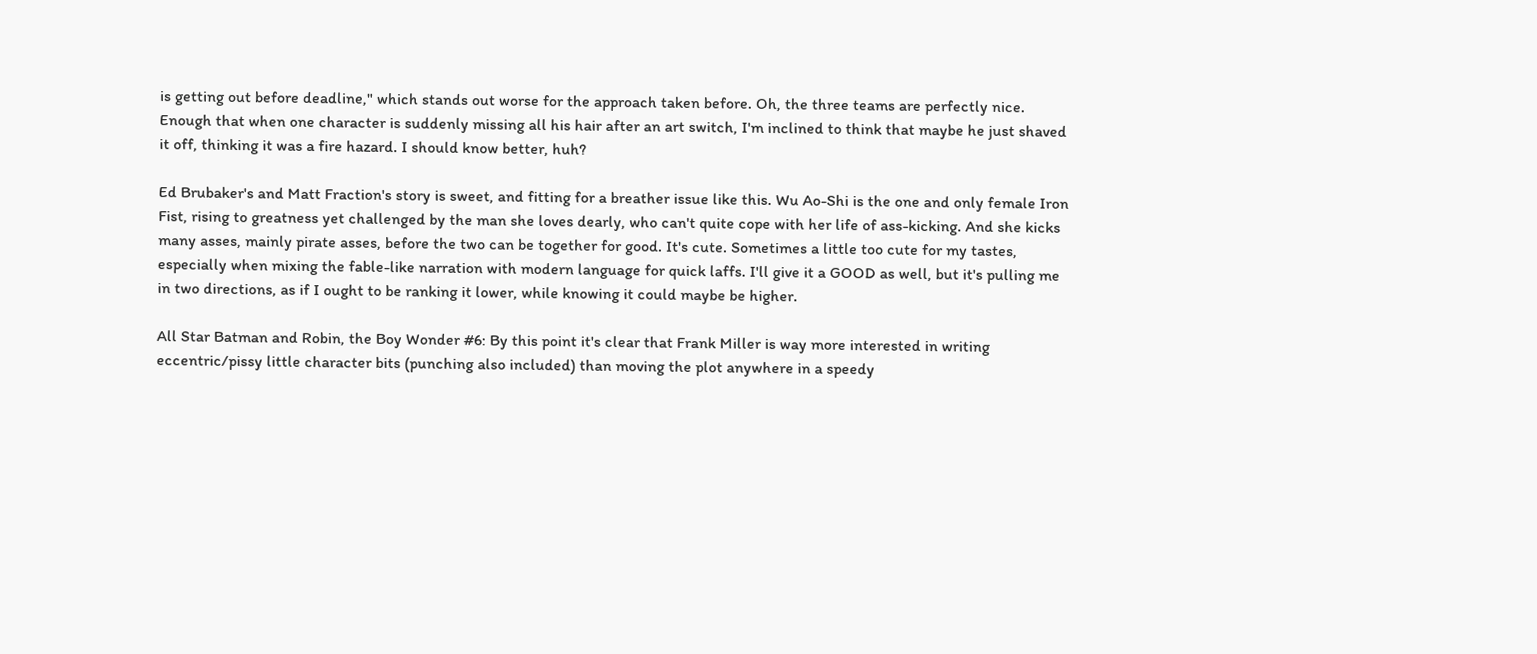is getting out before deadline," which stands out worse for the approach taken before. Oh, the three teams are perfectly nice. Enough that when one character is suddenly missing all his hair after an art switch, I'm inclined to think that maybe he just shaved it off, thinking it was a fire hazard. I should know better, huh?

Ed Brubaker's and Matt Fraction's story is sweet, and fitting for a breather issue like this. Wu Ao-Shi is the one and only female Iron Fist, rising to greatness yet challenged by the man she loves dearly, who can't quite cope with her life of ass-kicking. And she kicks many asses, mainly pirate asses, before the two can be together for good. It's cute. Sometimes a little too cute for my tastes, especially when mixing the fable-like narration with modern language for quick laffs. I'll give it a GOOD as well, but it's pulling me in two directions, as if I ought to be ranking it lower, while knowing it could maybe be higher.

All Star Batman and Robin, the Boy Wonder #6: By this point it's clear that Frank Miller is way more interested in writing eccentric/pissy little character bits (punching also included) than moving the plot anywhere in a speedy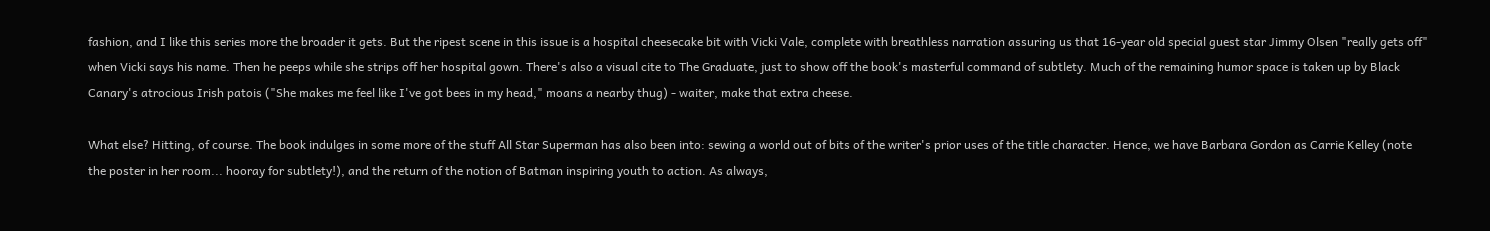fashion, and I like this series more the broader it gets. But the ripest scene in this issue is a hospital cheesecake bit with Vicki Vale, complete with breathless narration assuring us that 16-year old special guest star Jimmy Olsen "really gets off" when Vicki says his name. Then he peeps while she strips off her hospital gown. There's also a visual cite to The Graduate, just to show off the book's masterful command of subtlety. Much of the remaining humor space is taken up by Black Canary's atrocious Irish patois ("She makes me feel like I've got bees in my head," moans a nearby thug) - waiter, make that extra cheese.

What else? Hitting, of course. The book indulges in some more of the stuff All Star Superman has also been into: sewing a world out of bits of the writer's prior uses of the title character. Hence, we have Barbara Gordon as Carrie Kelley (note the poster in her room... hooray for subtlety!), and the return of the notion of Batman inspiring youth to action. As always,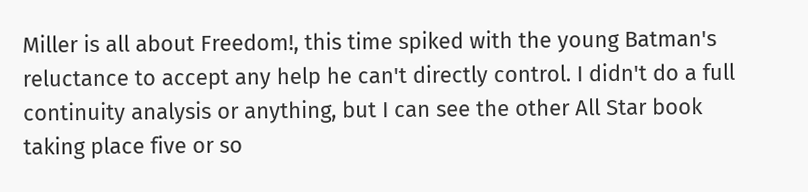Miller is all about Freedom!, this time spiked with the young Batman's reluctance to accept any help he can't directly control. I didn't do a full continuity analysis or anything, but I can see the other All Star book taking place five or so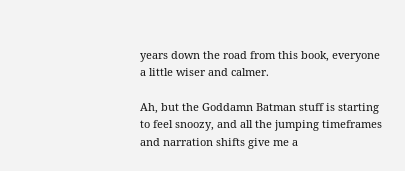years down the road from this book, everyone a little wiser and calmer.

Ah, but the Goddamn Batman stuff is starting to feel snoozy, and all the jumping timeframes and narration shifts give me a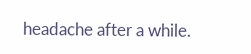headache after a while.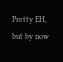Pretty EH, but by now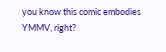you know this comic embodies YMMV, right?